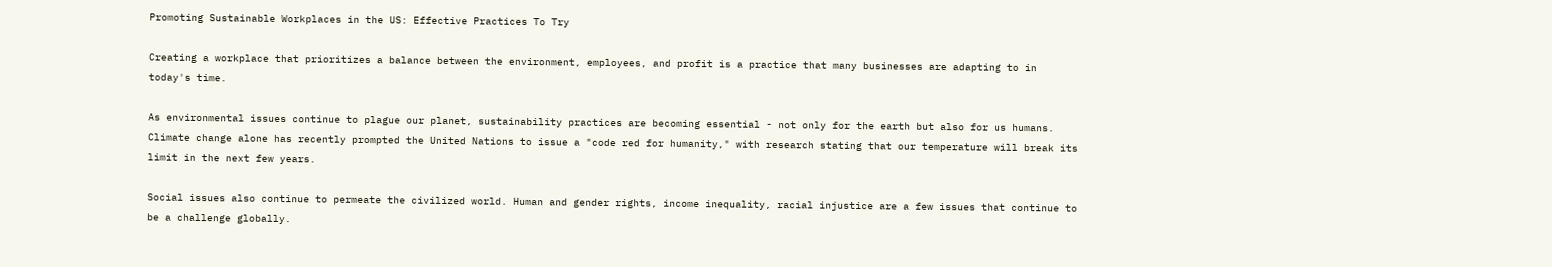Promoting Sustainable Workplaces in the US: Effective Practices To Try

Creating a workplace that prioritizes a balance between the environment, employees, and profit is a practice that many businesses are adapting to in today's time.

As environmental issues continue to plague our planet, sustainability practices are becoming essential - not only for the earth but also for us humans. Climate change alone has recently prompted the United Nations to issue a "code red for humanity," with research stating that our temperature will break its limit in the next few years.

Social issues also continue to permeate the civilized world. Human and gender rights, income inequality, racial injustice are a few issues that continue to be a challenge globally.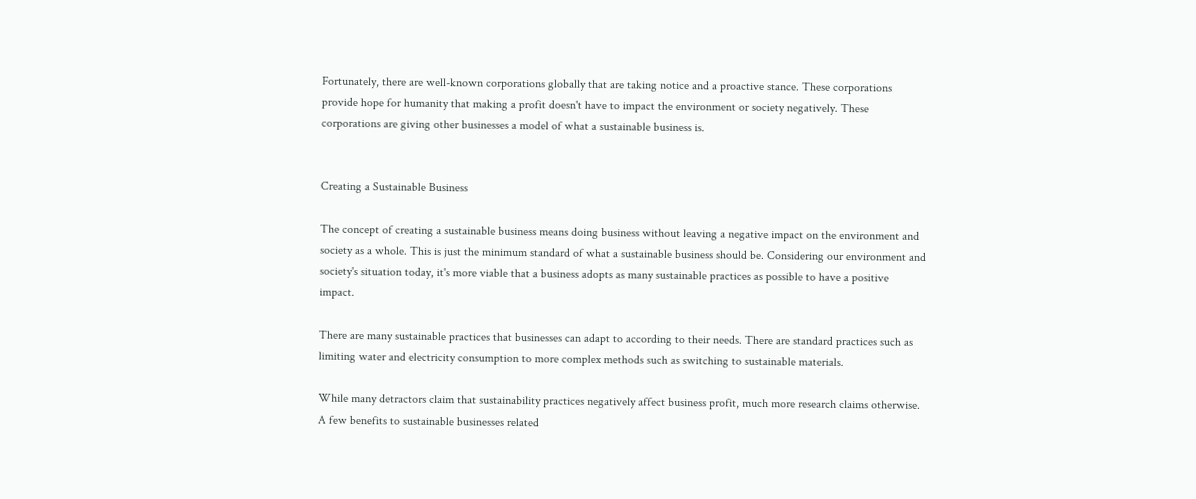Fortunately, there are well-known corporations globally that are taking notice and a proactive stance. These corporations provide hope for humanity that making a profit doesn't have to impact the environment or society negatively. These corporations are giving other businesses a model of what a sustainable business is.


Creating a Sustainable Business

The concept of creating a sustainable business means doing business without leaving a negative impact on the environment and society as a whole. This is just the minimum standard of what a sustainable business should be. Considering our environment and society's situation today, it's more viable that a business adopts as many sustainable practices as possible to have a positive impact.

There are many sustainable practices that businesses can adapt to according to their needs. There are standard practices such as limiting water and electricity consumption to more complex methods such as switching to sustainable materials.

While many detractors claim that sustainability practices negatively affect business profit, much more research claims otherwise. A few benefits to sustainable businesses related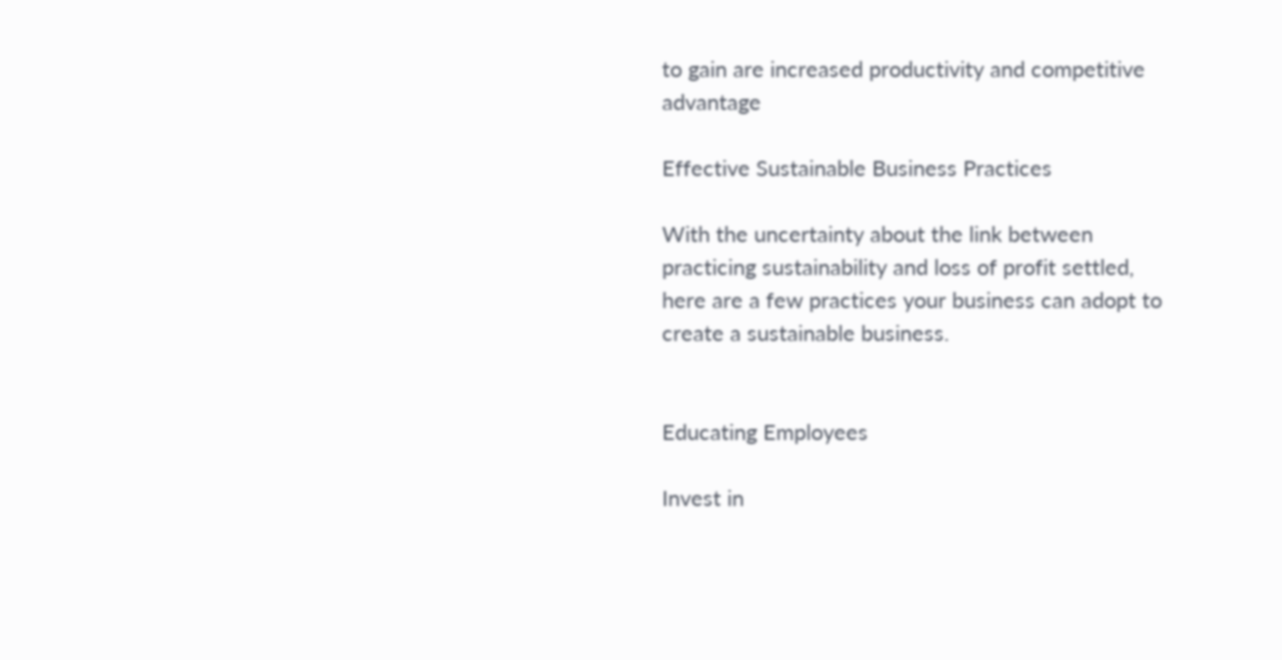to gain are increased productivity and competitive advantage

Effective Sustainable Business Practices

With the uncertainty about the link between practicing sustainability and loss of profit settled, here are a few practices your business can adopt to create a sustainable business.


Educating Employees

Invest in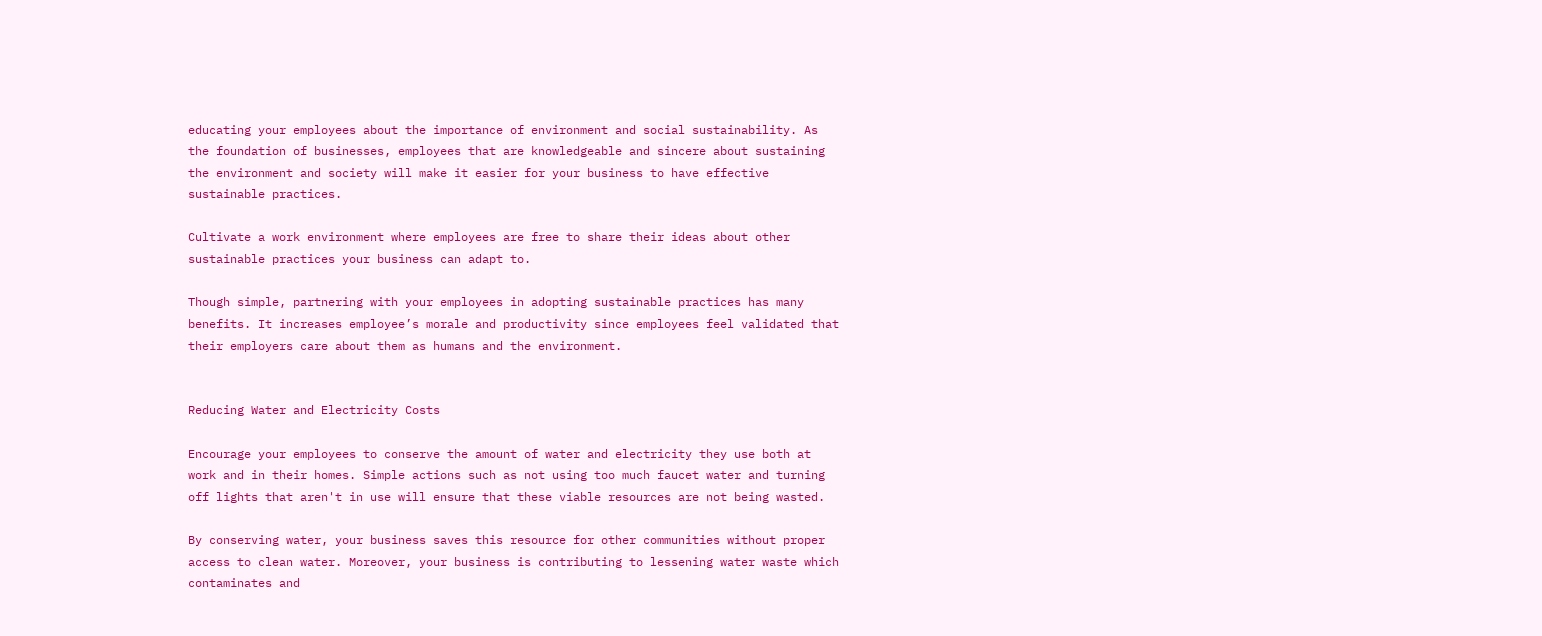educating your employees about the importance of environment and social sustainability. As the foundation of businesses, employees that are knowledgeable and sincere about sustaining the environment and society will make it easier for your business to have effective sustainable practices.

Cultivate a work environment where employees are free to share their ideas about other sustainable practices your business can adapt to.

Though simple, partnering with your employees in adopting sustainable practices has many benefits. It increases employee’s morale and productivity since employees feel validated that their employers care about them as humans and the environment.


Reducing Water and Electricity Costs

Encourage your employees to conserve the amount of water and electricity they use both at work and in their homes. Simple actions such as not using too much faucet water and turning off lights that aren't in use will ensure that these viable resources are not being wasted.

By conserving water, your business saves this resource for other communities without proper access to clean water. Moreover, your business is contributing to lessening water waste which contaminates and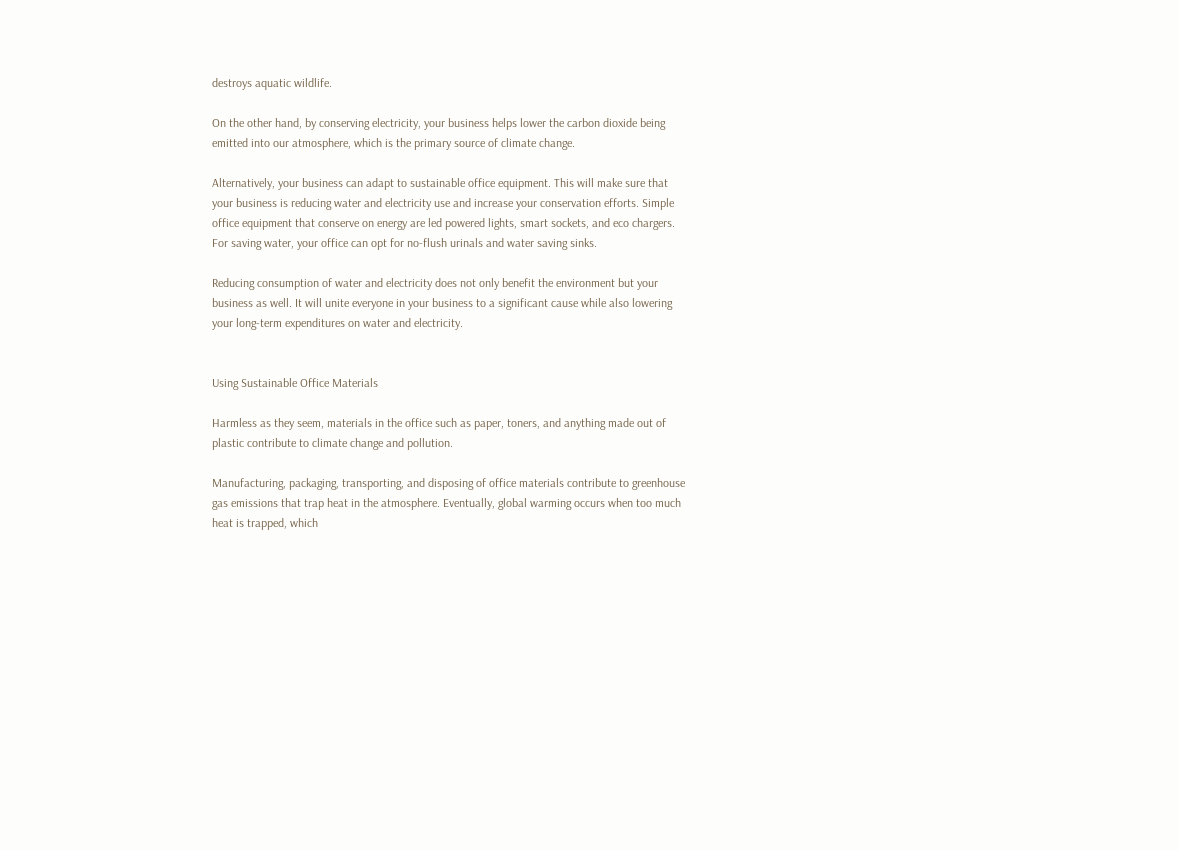destroys aquatic wildlife.

On the other hand, by conserving electricity, your business helps lower the carbon dioxide being emitted into our atmosphere, which is the primary source of climate change.

Alternatively, your business can adapt to sustainable office equipment. This will make sure that your business is reducing water and electricity use and increase your conservation efforts. Simple office equipment that conserve on energy are led powered lights, smart sockets, and eco chargers. For saving water, your office can opt for no-flush urinals and water saving sinks.

Reducing consumption of water and electricity does not only benefit the environment but your business as well. It will unite everyone in your business to a significant cause while also lowering your long-term expenditures on water and electricity.


Using Sustainable Office Materials

Harmless as they seem, materials in the office such as paper, toners, and anything made out of plastic contribute to climate change and pollution.

Manufacturing, packaging, transporting, and disposing of office materials contribute to greenhouse gas emissions that trap heat in the atmosphere. Eventually, global warming occurs when too much heat is trapped, which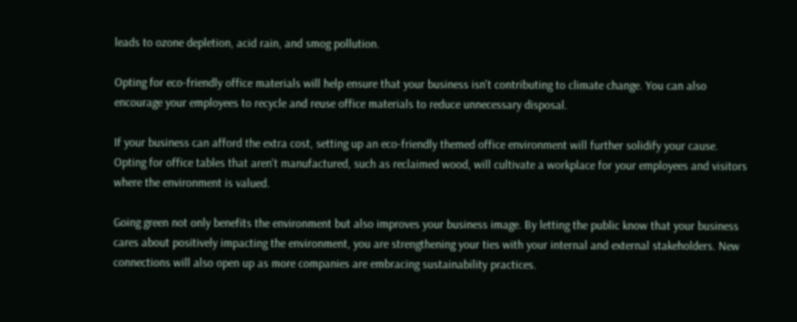leads to ozone depletion, acid rain, and smog pollution.

Opting for eco-friendly office materials will help ensure that your business isn't contributing to climate change. You can also encourage your employees to recycle and reuse office materials to reduce unnecessary disposal.

If your business can afford the extra cost, setting up an eco-friendly themed office environment will further solidify your cause. Opting for office tables that aren't manufactured, such as reclaimed wood, will cultivate a workplace for your employees and visitors where the environment is valued.

Going green not only benefits the environment but also improves your business image. By letting the public know that your business cares about positively impacting the environment, you are strengthening your ties with your internal and external stakeholders. New connections will also open up as more companies are embracing sustainability practices.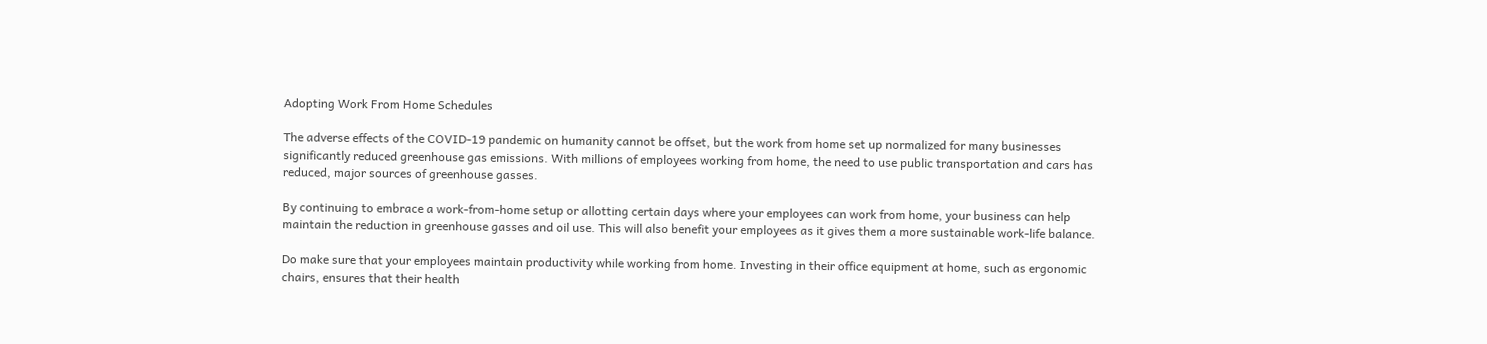Adopting Work From Home Schedules

The adverse effects of the COVID-19 pandemic on humanity cannot be offset, but the work from home set up normalized for many businesses significantly reduced greenhouse gas emissions. With millions of employees working from home, the need to use public transportation and cars has reduced, major sources of greenhouse gasses.

By continuing to embrace a work-from-home setup or allotting certain days where your employees can work from home, your business can help maintain the reduction in greenhouse gasses and oil use. This will also benefit your employees as it gives them a more sustainable work-life balance.

Do make sure that your employees maintain productivity while working from home. Investing in their office equipment at home, such as ergonomic chairs, ensures that their health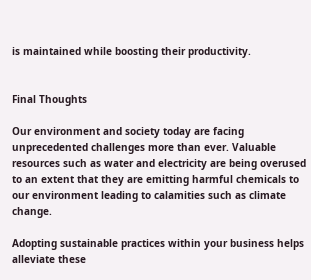is maintained while boosting their productivity.


Final Thoughts

Our environment and society today are facing unprecedented challenges more than ever. Valuable resources such as water and electricity are being overused to an extent that they are emitting harmful chemicals to our environment leading to calamities such as climate change.

Adopting sustainable practices within your business helps alleviate these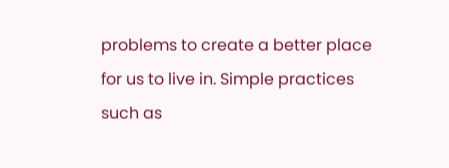problems to create a better place for us to live in. Simple practices such as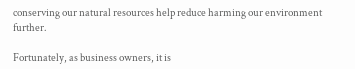conserving our natural resources help reduce harming our environment further.

Fortunately, as business owners, it is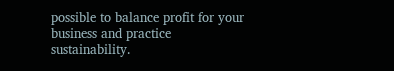possible to balance profit for your business and practice sustainability.